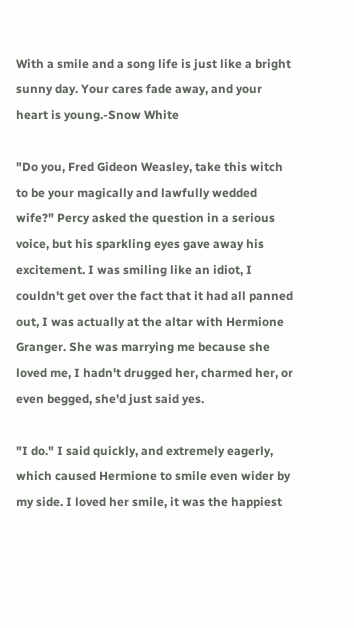With a smile and a song life is just like a bright sunny day. Your cares fade away, and your heart is young.-Snow White

"Do you, Fred Gideon Weasley, take this witch to be your magically and lawfully wedded wife?" Percy asked the question in a serious voice, but his sparkling eyes gave away his excitement. I was smiling like an idiot, I couldn't get over the fact that it had all panned out, I was actually at the altar with Hermione Granger. She was marrying me because she loved me, I hadn't drugged her, charmed her, or even begged, she'd just said yes.

"I do." I said quickly, and extremely eagerly, which caused Hermione to smile even wider by my side. I loved her smile, it was the happiest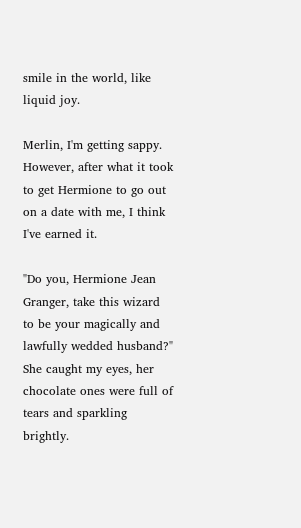smile in the world, like liquid joy.

Merlin, I'm getting sappy. However, after what it took to get Hermione to go out on a date with me, I think I've earned it.

"Do you, Hermione Jean Granger, take this wizard to be your magically and lawfully wedded husband?" She caught my eyes, her chocolate ones were full of tears and sparkling brightly.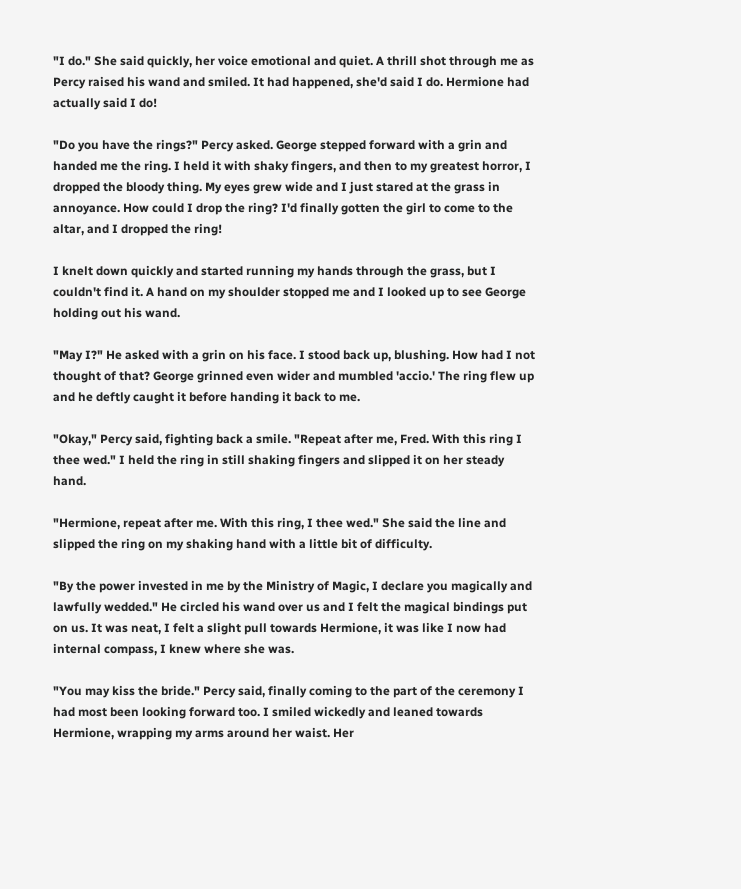"I do." She said quickly, her voice emotional and quiet. A thrill shot through me as Percy raised his wand and smiled. It had happened, she'd said I do. Hermione had actually said I do!

"Do you have the rings?" Percy asked. George stepped forward with a grin and handed me the ring. I held it with shaky fingers, and then to my greatest horror, I dropped the bloody thing. My eyes grew wide and I just stared at the grass in annoyance. How could I drop the ring? I'd finally gotten the girl to come to the altar, and I dropped the ring!

I knelt down quickly and started running my hands through the grass, but I couldn't find it. A hand on my shoulder stopped me and I looked up to see George holding out his wand.

"May I?" He asked with a grin on his face. I stood back up, blushing. How had I not thought of that? George grinned even wider and mumbled 'accio.' The ring flew up and he deftly caught it before handing it back to me.

"Okay," Percy said, fighting back a smile. "Repeat after me, Fred. With this ring I thee wed." I held the ring in still shaking fingers and slipped it on her steady hand.

"Hermione, repeat after me. With this ring, I thee wed." She said the line and slipped the ring on my shaking hand with a little bit of difficulty.

"By the power invested in me by the Ministry of Magic, I declare you magically and lawfully wedded." He circled his wand over us and I felt the magical bindings put on us. It was neat, I felt a slight pull towards Hermione, it was like I now had internal compass, I knew where she was.

"You may kiss the bride." Percy said, finally coming to the part of the ceremony I had most been looking forward too. I smiled wickedly and leaned towards Hermione, wrapping my arms around her waist. Her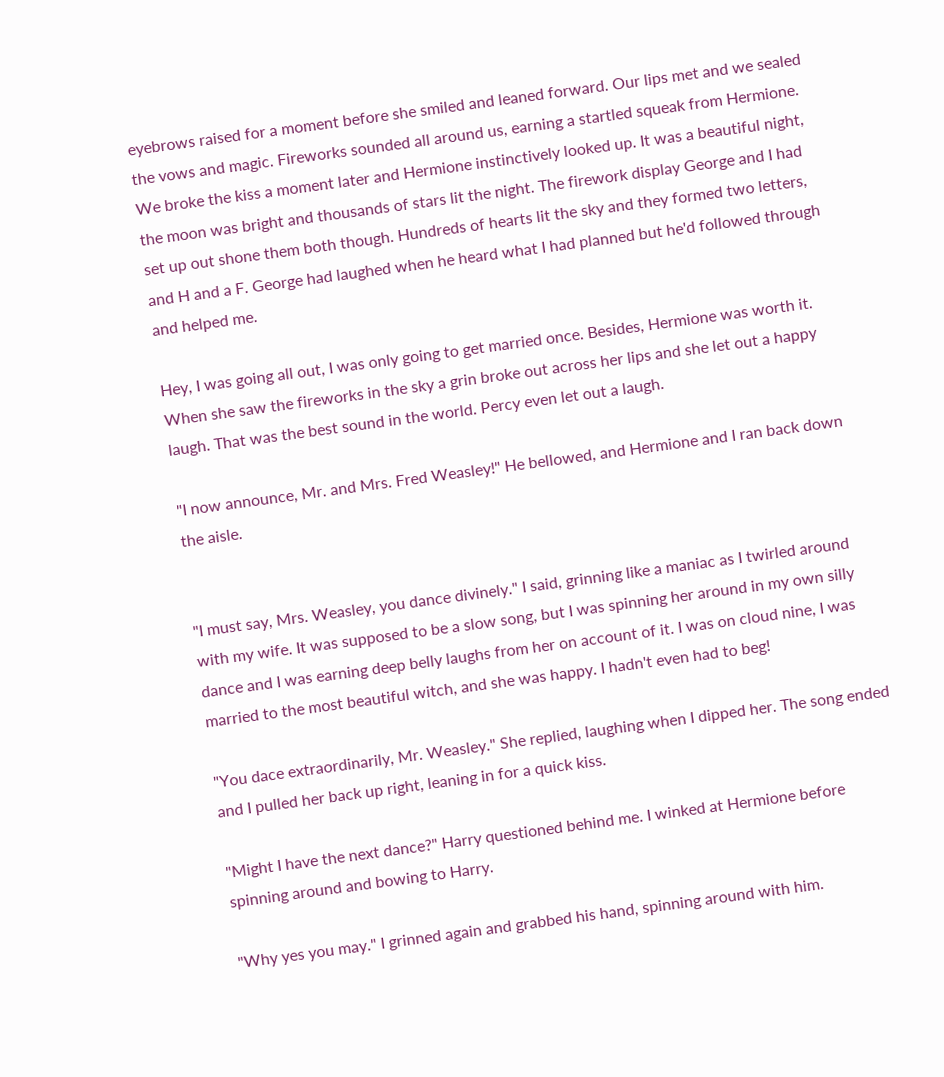eyebrows raised for a moment before she smiled and leaned forward. Our lips met and we sealed the vows and magic. Fireworks sounded all around us, earning a startled squeak from Hermione. We broke the kiss a moment later and Hermione instinctively looked up. It was a beautiful night, the moon was bright and thousands of stars lit the night. The firework display George and I had set up out shone them both though. Hundreds of hearts lit the sky and they formed two letters, and H and a F. George had laughed when he heard what I had planned but he'd followed through and helped me.

Hey, I was going all out, I was only going to get married once. Besides, Hermione was worth it. When she saw the fireworks in the sky a grin broke out across her lips and she let out a happy laugh. That was the best sound in the world. Percy even let out a laugh.

"I now announce, Mr. and Mrs. Fred Weasley!" He bellowed, and Hermione and I ran back down the aisle.


"I must say, Mrs. Weasley, you dance divinely." I said, grinning like a maniac as I twirled around with my wife. It was supposed to be a slow song, but I was spinning her around in my own silly dance and I was earning deep belly laughs from her on account of it. I was on cloud nine, I was married to the most beautiful witch, and she was happy. I hadn't even had to beg!

"You dace extraordinarily, Mr. Weasley." She replied, laughing when I dipped her. The song ended and I pulled her back up right, leaning in for a quick kiss.

"Might I have the next dance?" Harry questioned behind me. I winked at Hermione before spinning around and bowing to Harry.

"Why yes you may." I grinned again and grabbed his hand, spinning around with him.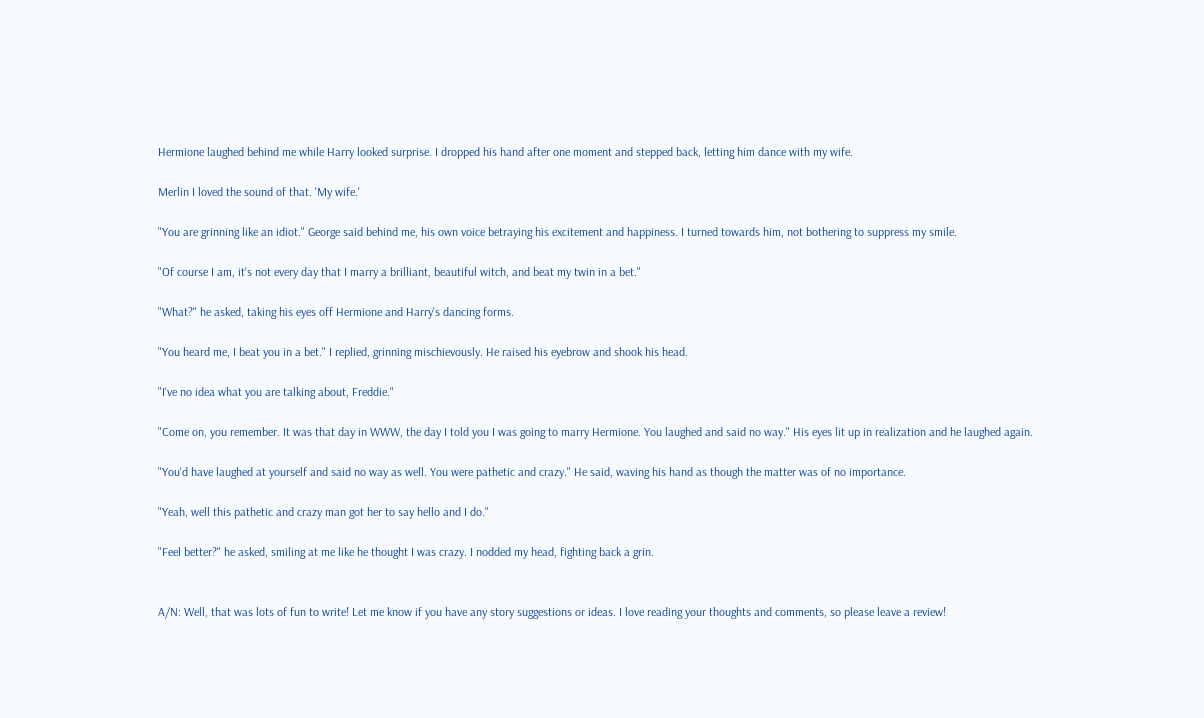Hermione laughed behind me while Harry looked surprise. I dropped his hand after one moment and stepped back, letting him dance with my wife.

Merlin I loved the sound of that. 'My wife.'

"You are grinning like an idiot." George said behind me, his own voice betraying his excitement and happiness. I turned towards him, not bothering to suppress my smile.

"Of course I am, it's not every day that I marry a brilliant, beautiful witch, and beat my twin in a bet."

"What?" he asked, taking his eyes off Hermione and Harry's dancing forms.

"You heard me, I beat you in a bet." I replied, grinning mischievously. He raised his eyebrow and shook his head.

"I've no idea what you are talking about, Freddie."

"Come on, you remember. It was that day in WWW, the day I told you I was going to marry Hermione. You laughed and said no way." His eyes lit up in realization and he laughed again.

"You'd have laughed at yourself and said no way as well. You were pathetic and crazy." He said, waving his hand as though the matter was of no importance.

"Yeah, well this pathetic and crazy man got her to say hello and I do."

"Feel better?" he asked, smiling at me like he thought I was crazy. I nodded my head, fighting back a grin.


A/N: Well, that was lots of fun to write! Let me know if you have any story suggestions or ideas. I love reading your thoughts and comments, so please leave a review!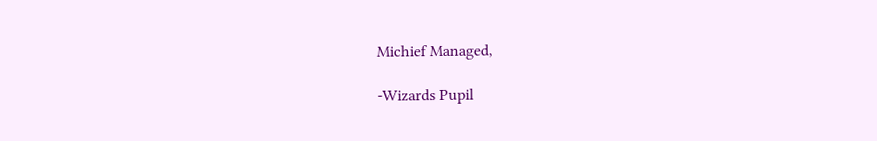Michief Managed,

-Wizards Pupil